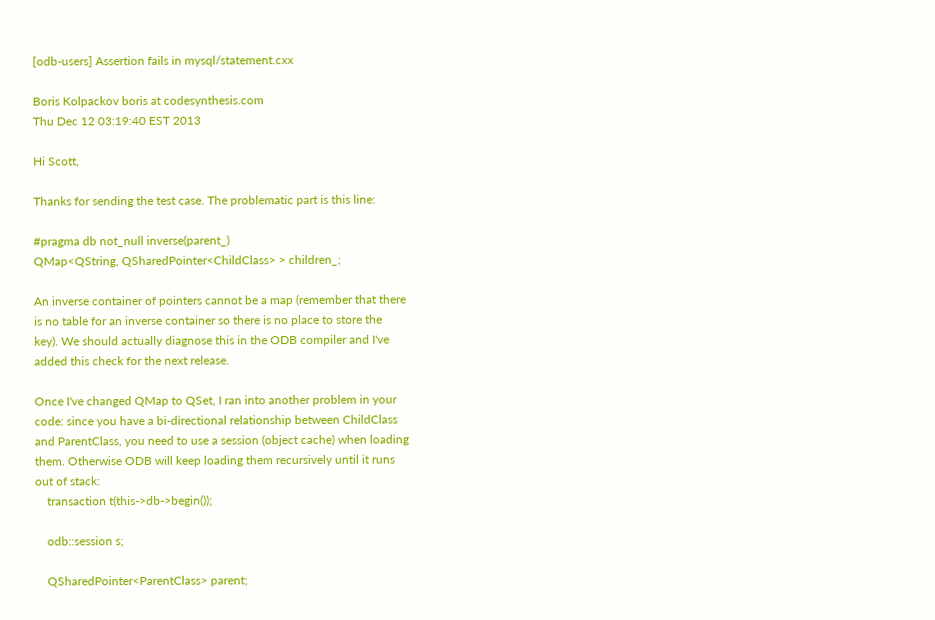[odb-users] Assertion fails in mysql/statement.cxx

Boris Kolpackov boris at codesynthesis.com
Thu Dec 12 03:19:40 EST 2013

Hi Scott,

Thanks for sending the test case. The problematic part is this line:

#pragma db not_null inverse(parent_)
QMap<QString, QSharedPointer<ChildClass> > children_;

An inverse container of pointers cannot be a map (remember that there
is no table for an inverse container so there is no place to store the
key). We should actually diagnose this in the ODB compiler and I've
added this check for the next release.

Once I've changed QMap to QSet, I ran into another problem in your
code: since you have a bi-directional relationship between ChildClass
and ParentClass, you need to use a session (object cache) when loading
them. Otherwise ODB will keep loading them recursively until it runs
out of stack:
    transaction t(this->db->begin());

    odb::session s;

    QSharedPointer<ParentClass> parent;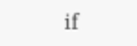if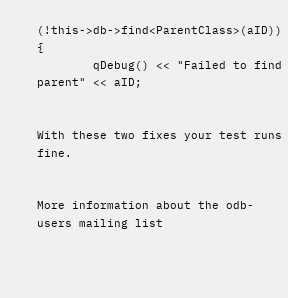(!this->db->find<ParentClass>(aID)) {
        qDebug() << "Failed to find parent" << aID;


With these two fixes your test runs fine.


More information about the odb-users mailing list